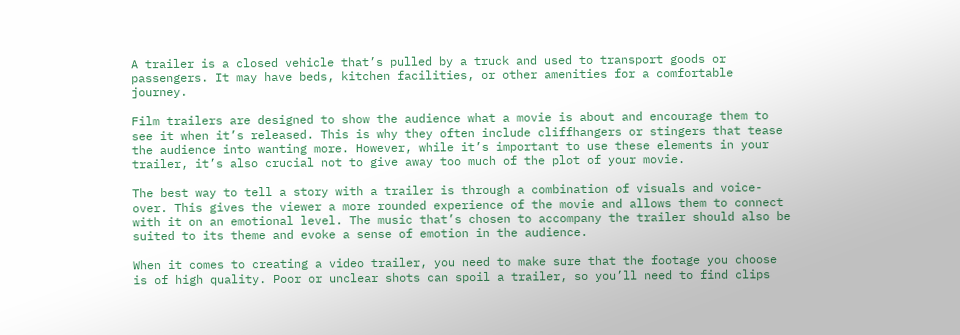A trailer is a closed vehicle that’s pulled by a truck and used to transport goods or passengers. It may have beds, kitchen facilities, or other amenities for a comfortable journey.

Film trailers are designed to show the audience what a movie is about and encourage them to see it when it’s released. This is why they often include cliffhangers or stingers that tease the audience into wanting more. However, while it’s important to use these elements in your trailer, it’s also crucial not to give away too much of the plot of your movie.

The best way to tell a story with a trailer is through a combination of visuals and voice-over. This gives the viewer a more rounded experience of the movie and allows them to connect with it on an emotional level. The music that’s chosen to accompany the trailer should also be suited to its theme and evoke a sense of emotion in the audience.

When it comes to creating a video trailer, you need to make sure that the footage you choose is of high quality. Poor or unclear shots can spoil a trailer, so you’ll need to find clips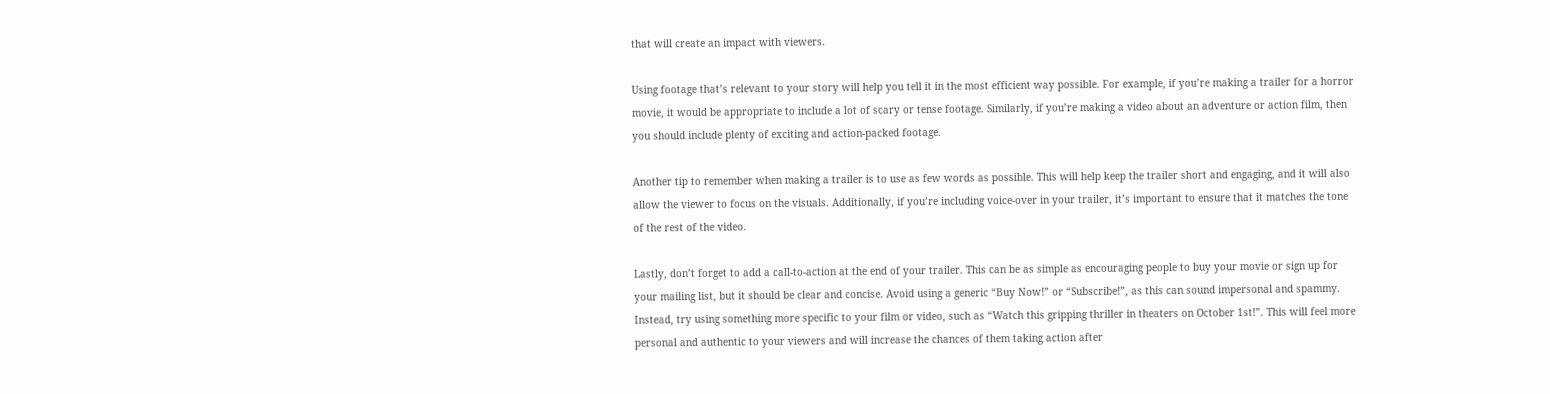that will create an impact with viewers.

Using footage that’s relevant to your story will help you tell it in the most efficient way possible. For example, if you’re making a trailer for a horror movie, it would be appropriate to include a lot of scary or tense footage. Similarly, if you’re making a video about an adventure or action film, then you should include plenty of exciting and action-packed footage.

Another tip to remember when making a trailer is to use as few words as possible. This will help keep the trailer short and engaging, and it will also allow the viewer to focus on the visuals. Additionally, if you’re including voice-over in your trailer, it’s important to ensure that it matches the tone of the rest of the video.

Lastly, don’t forget to add a call-to-action at the end of your trailer. This can be as simple as encouraging people to buy your movie or sign up for your mailing list, but it should be clear and concise. Avoid using a generic “Buy Now!” or “Subscribe!”, as this can sound impersonal and spammy. Instead, try using something more specific to your film or video, such as “Watch this gripping thriller in theaters on October 1st!”. This will feel more personal and authentic to your viewers and will increase the chances of them taking action after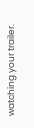watching your trailer.